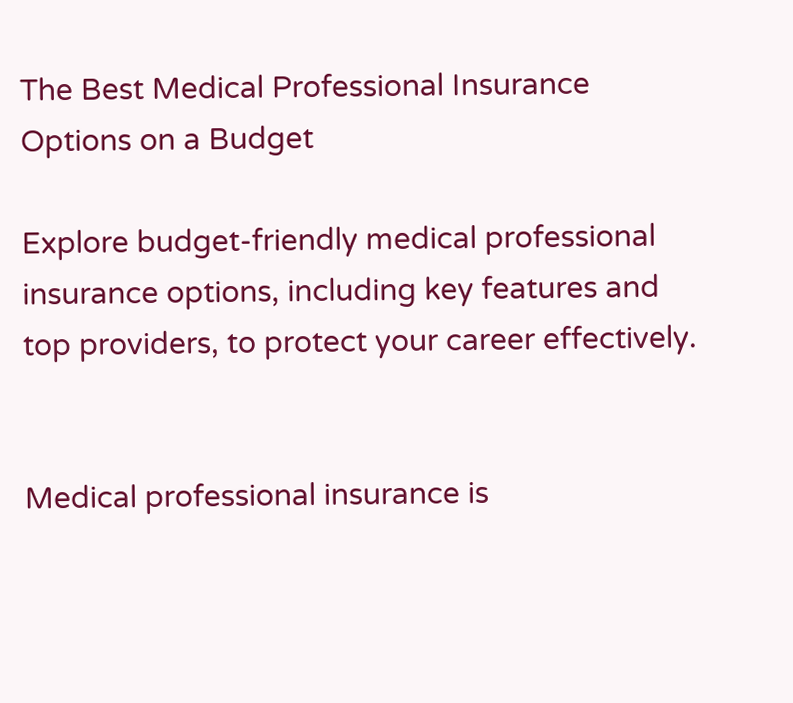The Best Medical Professional Insurance Options on a Budget

Explore budget-friendly medical professional insurance options, including key features and top providers, to protect your career effectively.


Medical professional insurance is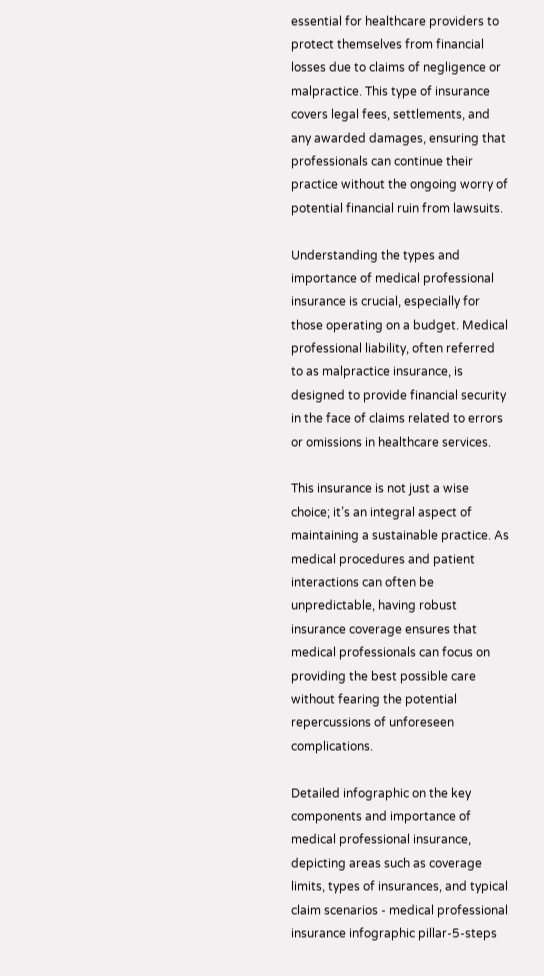essential for healthcare providers to protect themselves from financial losses due to claims of negligence or malpractice. This type of insurance covers legal fees, settlements, and any awarded damages, ensuring that professionals can continue their practice without the ongoing worry of potential financial ruin from lawsuits.

Understanding the types and importance of medical professional insurance is crucial, especially for those operating on a budget. Medical professional liability, often referred to as malpractice insurance, is designed to provide financial security in the face of claims related to errors or omissions in healthcare services.

This insurance is not just a wise choice; it’s an integral aspect of maintaining a sustainable practice. As medical procedures and patient interactions can often be unpredictable, having robust insurance coverage ensures that medical professionals can focus on providing the best possible care without fearing the potential repercussions of unforeseen complications.

Detailed infographic on the key components and importance of medical professional insurance, depicting areas such as coverage limits, types of insurances, and typical claim scenarios - medical professional insurance infographic pillar-5-steps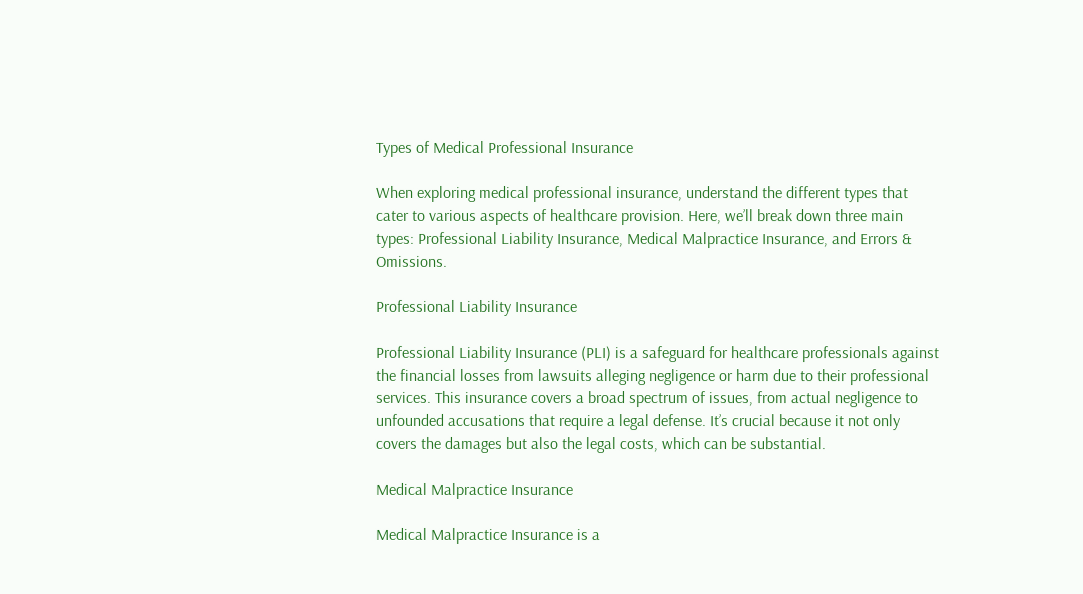Types of Medical Professional Insurance

When exploring medical professional insurance, understand the different types that cater to various aspects of healthcare provision. Here, we’ll break down three main types: Professional Liability Insurance, Medical Malpractice Insurance, and Errors & Omissions.

Professional Liability Insurance

Professional Liability Insurance (PLI) is a safeguard for healthcare professionals against the financial losses from lawsuits alleging negligence or harm due to their professional services. This insurance covers a broad spectrum of issues, from actual negligence to unfounded accusations that require a legal defense. It’s crucial because it not only covers the damages but also the legal costs, which can be substantial.

Medical Malpractice Insurance

Medical Malpractice Insurance is a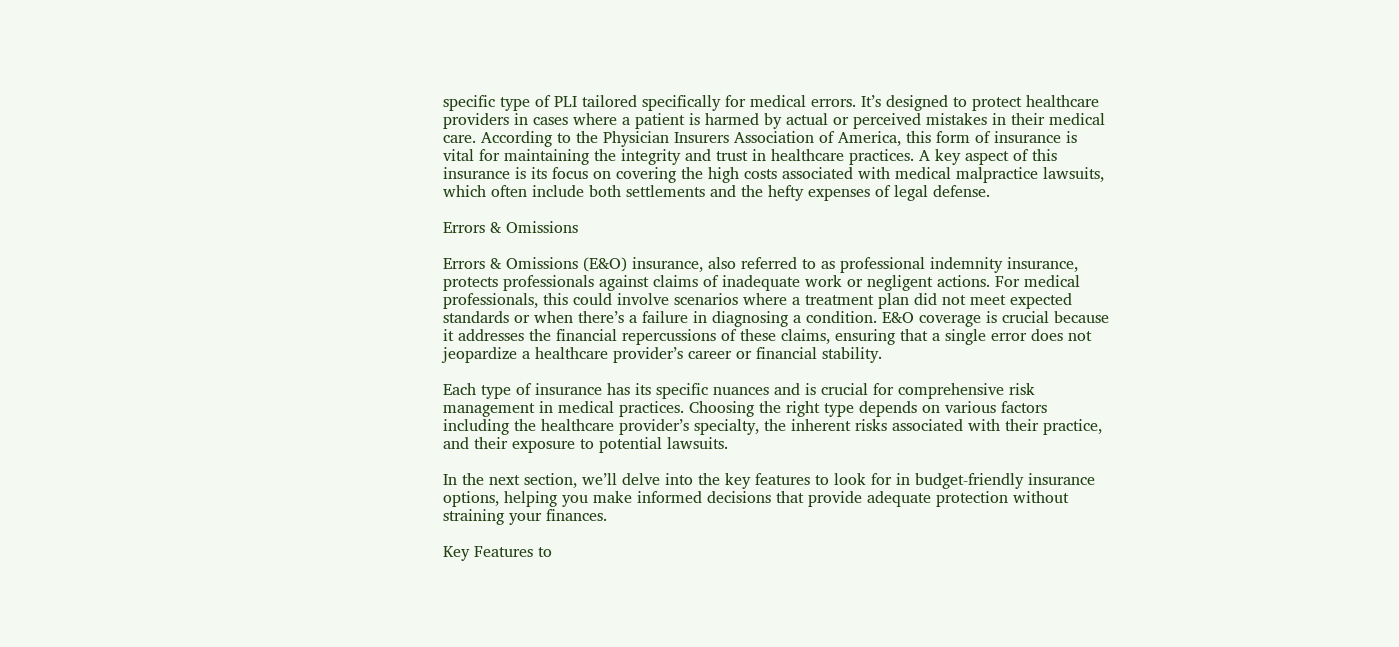specific type of PLI tailored specifically for medical errors. It’s designed to protect healthcare providers in cases where a patient is harmed by actual or perceived mistakes in their medical care. According to the Physician Insurers Association of America, this form of insurance is vital for maintaining the integrity and trust in healthcare practices. A key aspect of this insurance is its focus on covering the high costs associated with medical malpractice lawsuits, which often include both settlements and the hefty expenses of legal defense.

Errors & Omissions

Errors & Omissions (E&O) insurance, also referred to as professional indemnity insurance, protects professionals against claims of inadequate work or negligent actions. For medical professionals, this could involve scenarios where a treatment plan did not meet expected standards or when there’s a failure in diagnosing a condition. E&O coverage is crucial because it addresses the financial repercussions of these claims, ensuring that a single error does not jeopardize a healthcare provider’s career or financial stability.

Each type of insurance has its specific nuances and is crucial for comprehensive risk management in medical practices. Choosing the right type depends on various factors including the healthcare provider’s specialty, the inherent risks associated with their practice, and their exposure to potential lawsuits.

In the next section, we’ll delve into the key features to look for in budget-friendly insurance options, helping you make informed decisions that provide adequate protection without straining your finances.

Key Features to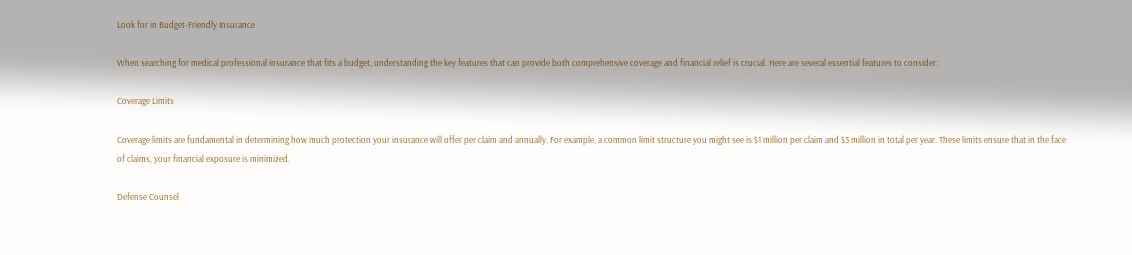Look for in Budget-Friendly Insurance

When searching for medical professional insurance that fits a budget, understanding the key features that can provide both comprehensive coverage and financial relief is crucial. Here are several essential features to consider:

Coverage Limits

Coverage limits are fundamental in determining how much protection your insurance will offer per claim and annually. For example, a common limit structure you might see is $1 million per claim and $3 million in total per year. These limits ensure that in the face of claims, your financial exposure is minimized.

Defense Counsel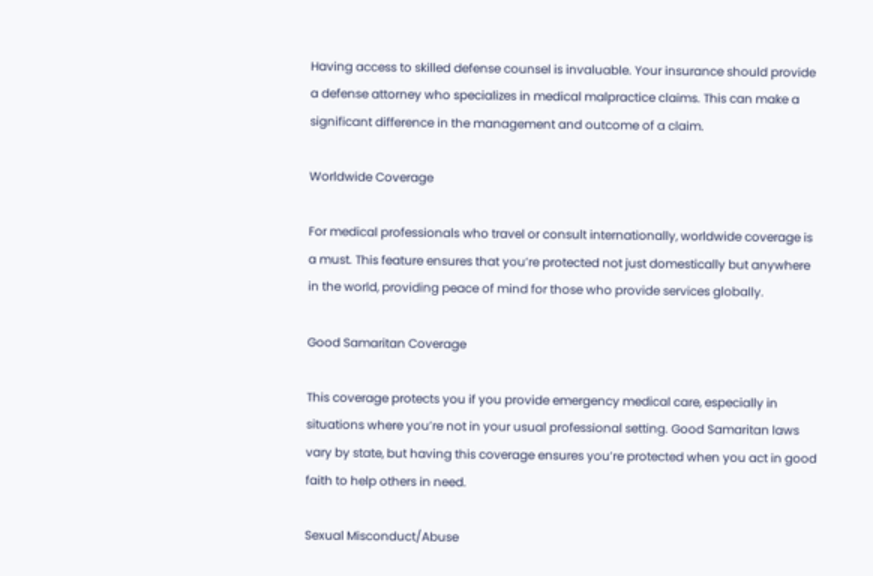Having access to skilled defense counsel is invaluable. Your insurance should provide a defense attorney who specializes in medical malpractice claims. This can make a significant difference in the management and outcome of a claim.

Worldwide Coverage

For medical professionals who travel or consult internationally, worldwide coverage is a must. This feature ensures that you’re protected not just domestically but anywhere in the world, providing peace of mind for those who provide services globally.

Good Samaritan Coverage

This coverage protects you if you provide emergency medical care, especially in situations where you’re not in your usual professional setting. Good Samaritan laws vary by state, but having this coverage ensures you’re protected when you act in good faith to help others in need.

Sexual Misconduct/Abuse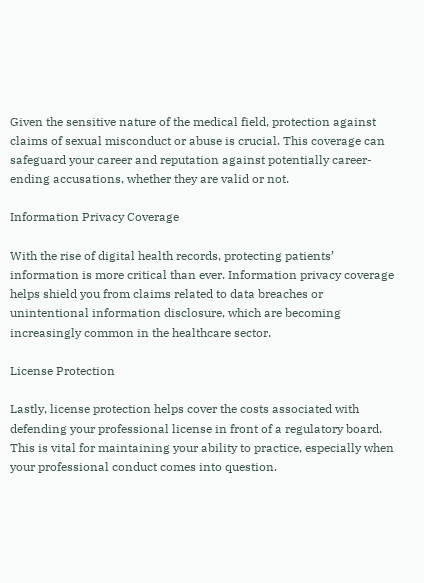Given the sensitive nature of the medical field, protection against claims of sexual misconduct or abuse is crucial. This coverage can safeguard your career and reputation against potentially career-ending accusations, whether they are valid or not.

Information Privacy Coverage

With the rise of digital health records, protecting patients’ information is more critical than ever. Information privacy coverage helps shield you from claims related to data breaches or unintentional information disclosure, which are becoming increasingly common in the healthcare sector.

License Protection

Lastly, license protection helps cover the costs associated with defending your professional license in front of a regulatory board. This is vital for maintaining your ability to practice, especially when your professional conduct comes into question.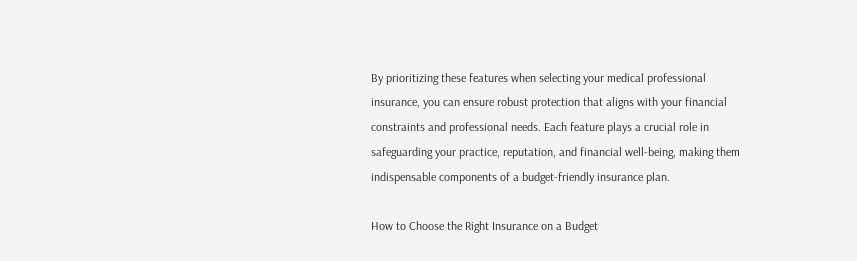By prioritizing these features when selecting your medical professional insurance, you can ensure robust protection that aligns with your financial constraints and professional needs. Each feature plays a crucial role in safeguarding your practice, reputation, and financial well-being, making them indispensable components of a budget-friendly insurance plan.

How to Choose the Right Insurance on a Budget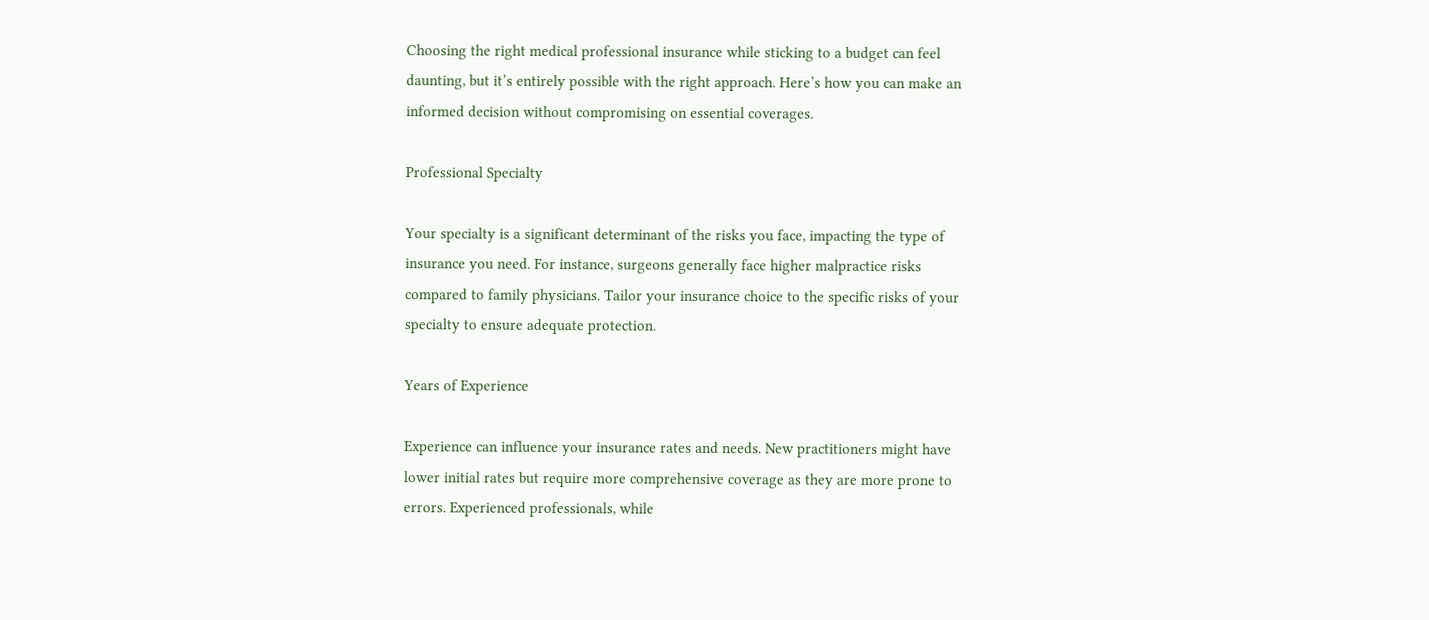Choosing the right medical professional insurance while sticking to a budget can feel daunting, but it’s entirely possible with the right approach. Here’s how you can make an informed decision without compromising on essential coverages.

Professional Specialty

Your specialty is a significant determinant of the risks you face, impacting the type of insurance you need. For instance, surgeons generally face higher malpractice risks compared to family physicians. Tailor your insurance choice to the specific risks of your specialty to ensure adequate protection.

Years of Experience

Experience can influence your insurance rates and needs. New practitioners might have lower initial rates but require more comprehensive coverage as they are more prone to errors. Experienced professionals, while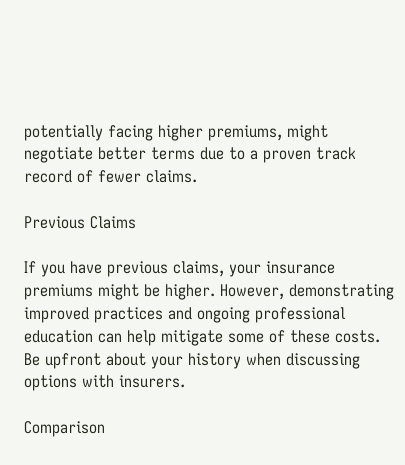potentially facing higher premiums, might negotiate better terms due to a proven track record of fewer claims.

Previous Claims

If you have previous claims, your insurance premiums might be higher. However, demonstrating improved practices and ongoing professional education can help mitigate some of these costs. Be upfront about your history when discussing options with insurers.

Comparison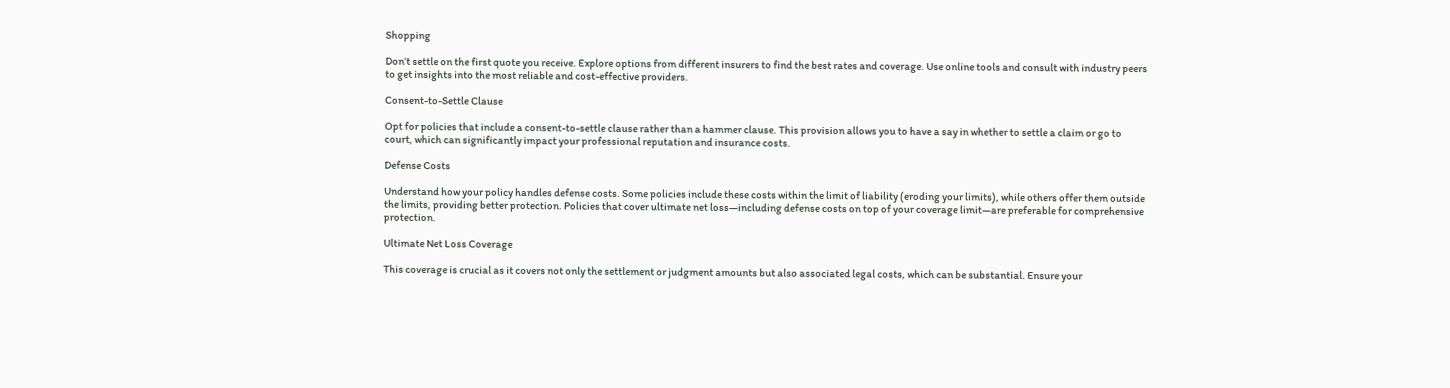Shopping

Don’t settle on the first quote you receive. Explore options from different insurers to find the best rates and coverage. Use online tools and consult with industry peers to get insights into the most reliable and cost-effective providers.

Consent-to-Settle Clause

Opt for policies that include a consent-to-settle clause rather than a hammer clause. This provision allows you to have a say in whether to settle a claim or go to court, which can significantly impact your professional reputation and insurance costs.

Defense Costs

Understand how your policy handles defense costs. Some policies include these costs within the limit of liability (eroding your limits), while others offer them outside the limits, providing better protection. Policies that cover ultimate net loss—including defense costs on top of your coverage limit—are preferable for comprehensive protection.

Ultimate Net Loss Coverage

This coverage is crucial as it covers not only the settlement or judgment amounts but also associated legal costs, which can be substantial. Ensure your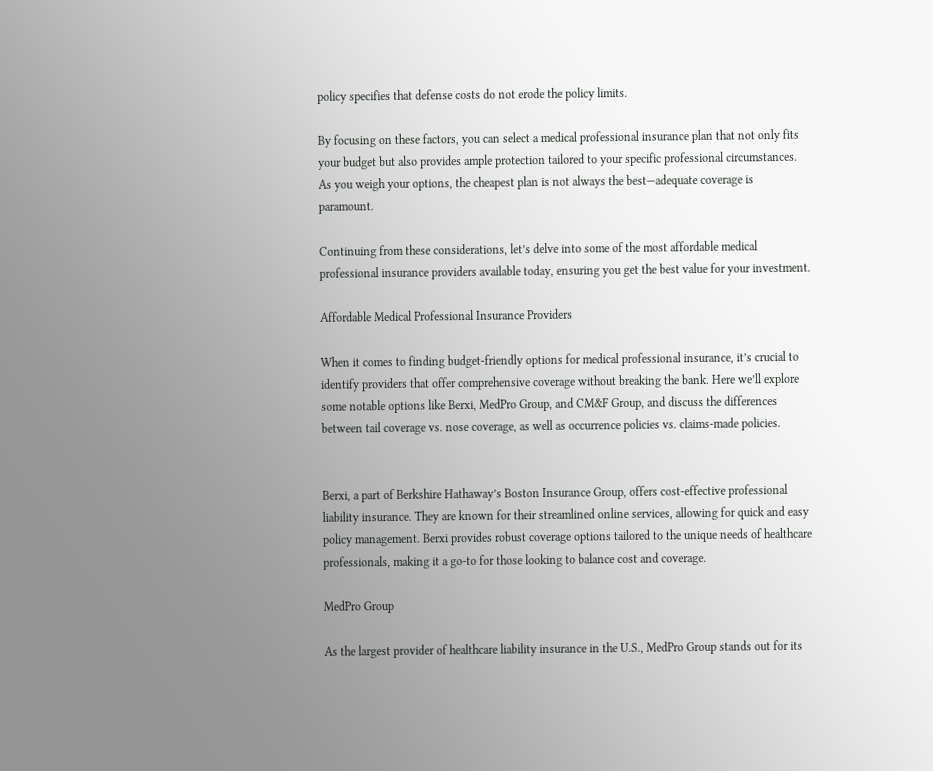policy specifies that defense costs do not erode the policy limits.

By focusing on these factors, you can select a medical professional insurance plan that not only fits your budget but also provides ample protection tailored to your specific professional circumstances. As you weigh your options, the cheapest plan is not always the best—adequate coverage is paramount.

Continuing from these considerations, let’s delve into some of the most affordable medical professional insurance providers available today, ensuring you get the best value for your investment.

Affordable Medical Professional Insurance Providers

When it comes to finding budget-friendly options for medical professional insurance, it’s crucial to identify providers that offer comprehensive coverage without breaking the bank. Here we’ll explore some notable options like Berxi, MedPro Group, and CM&F Group, and discuss the differences between tail coverage vs. nose coverage, as well as occurrence policies vs. claims-made policies.


Berxi, a part of Berkshire Hathaway’s Boston Insurance Group, offers cost-effective professional liability insurance. They are known for their streamlined online services, allowing for quick and easy policy management. Berxi provides robust coverage options tailored to the unique needs of healthcare professionals, making it a go-to for those looking to balance cost and coverage.

MedPro Group

As the largest provider of healthcare liability insurance in the U.S., MedPro Group stands out for its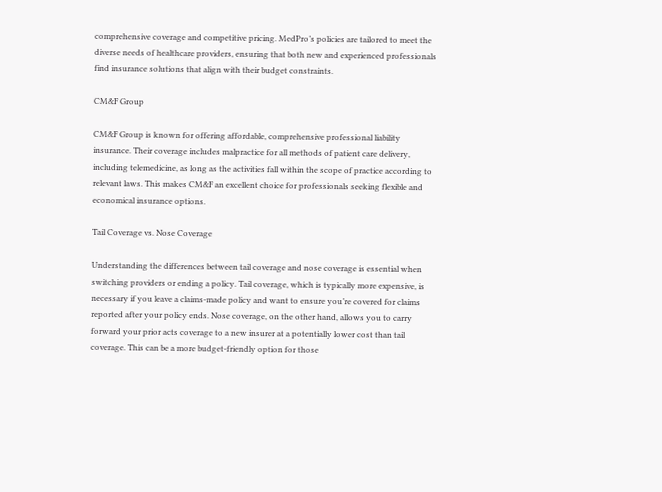comprehensive coverage and competitive pricing. MedPro’s policies are tailored to meet the diverse needs of healthcare providers, ensuring that both new and experienced professionals find insurance solutions that align with their budget constraints.

CM&F Group

CM&F Group is known for offering affordable, comprehensive professional liability insurance. Their coverage includes malpractice for all methods of patient care delivery, including telemedicine, as long as the activities fall within the scope of practice according to relevant laws. This makes CM&F an excellent choice for professionals seeking flexible and economical insurance options.

Tail Coverage vs. Nose Coverage

Understanding the differences between tail coverage and nose coverage is essential when switching providers or ending a policy. Tail coverage, which is typically more expensive, is necessary if you leave a claims-made policy and want to ensure you’re covered for claims reported after your policy ends. Nose coverage, on the other hand, allows you to carry forward your prior acts coverage to a new insurer at a potentially lower cost than tail coverage. This can be a more budget-friendly option for those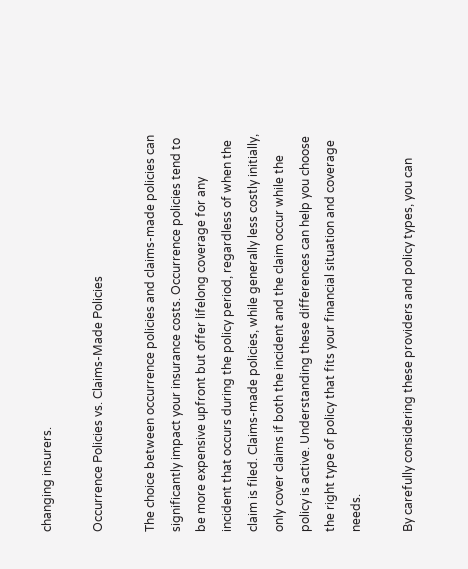changing insurers.

Occurrence Policies vs. Claims-Made Policies

The choice between occurrence policies and claims-made policies can significantly impact your insurance costs. Occurrence policies tend to be more expensive upfront but offer lifelong coverage for any incident that occurs during the policy period, regardless of when the claim is filed. Claims-made policies, while generally less costly initially, only cover claims if both the incident and the claim occur while the policy is active. Understanding these differences can help you choose the right type of policy that fits your financial situation and coverage needs.

By carefully considering these providers and policy types, you can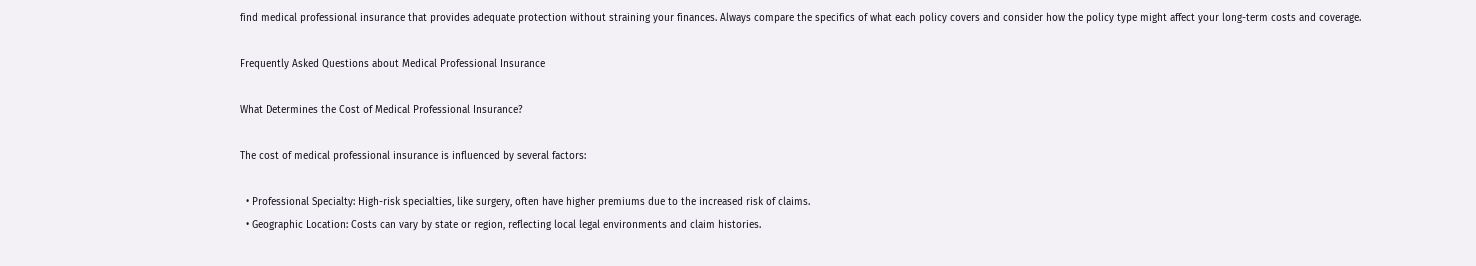find medical professional insurance that provides adequate protection without straining your finances. Always compare the specifics of what each policy covers and consider how the policy type might affect your long-term costs and coverage.

Frequently Asked Questions about Medical Professional Insurance

What Determines the Cost of Medical Professional Insurance?

The cost of medical professional insurance is influenced by several factors:

  • Professional Specialty: High-risk specialties, like surgery, often have higher premiums due to the increased risk of claims.
  • Geographic Location: Costs can vary by state or region, reflecting local legal environments and claim histories.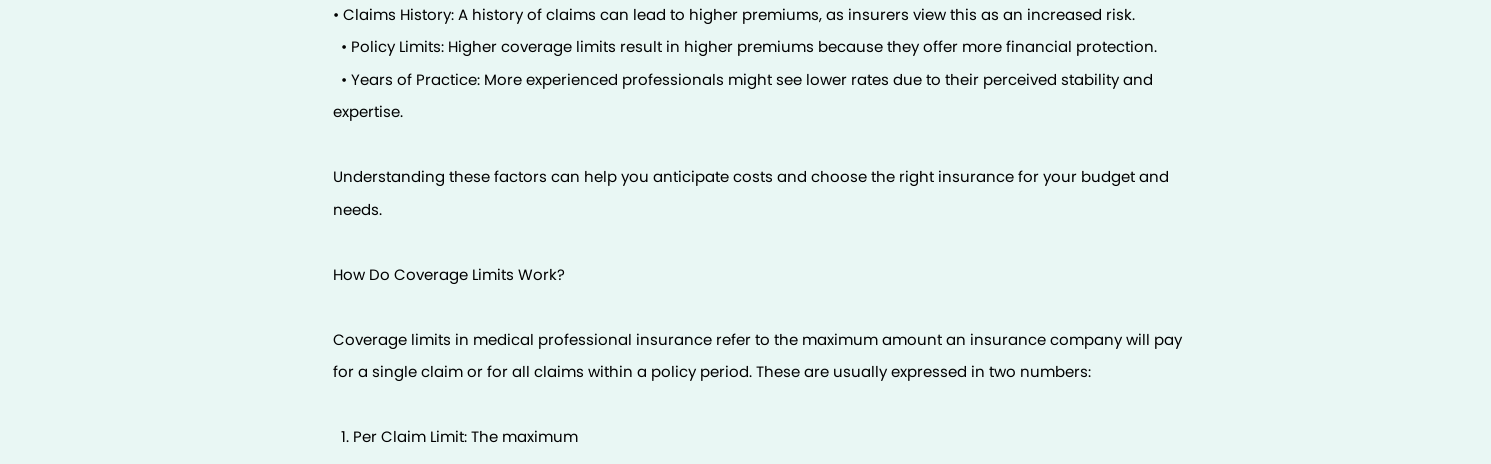• Claims History: A history of claims can lead to higher premiums, as insurers view this as an increased risk.
  • Policy Limits: Higher coverage limits result in higher premiums because they offer more financial protection.
  • Years of Practice: More experienced professionals might see lower rates due to their perceived stability and expertise.

Understanding these factors can help you anticipate costs and choose the right insurance for your budget and needs.

How Do Coverage Limits Work?

Coverage limits in medical professional insurance refer to the maximum amount an insurance company will pay for a single claim or for all claims within a policy period. These are usually expressed in two numbers:

  1. Per Claim Limit: The maximum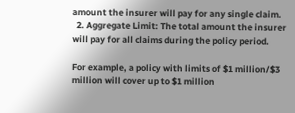amount the insurer will pay for any single claim.
  2. Aggregate Limit: The total amount the insurer will pay for all claims during the policy period.

For example, a policy with limits of $1 million/$3 million will cover up to $1 million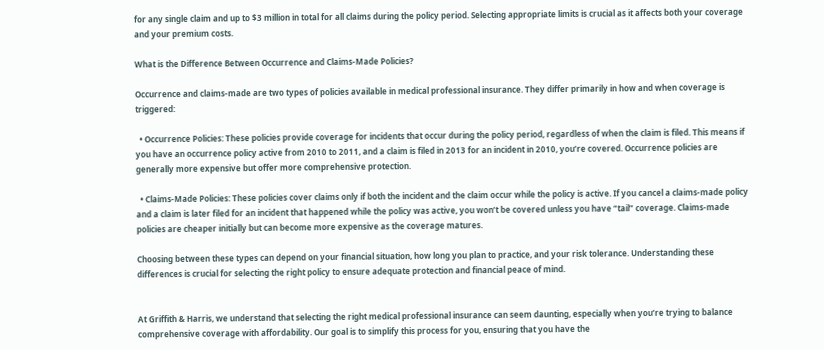for any single claim and up to $3 million in total for all claims during the policy period. Selecting appropriate limits is crucial as it affects both your coverage and your premium costs.

What is the Difference Between Occurrence and Claims-Made Policies?

Occurrence and claims-made are two types of policies available in medical professional insurance. They differ primarily in how and when coverage is triggered:

  • Occurrence Policies: These policies provide coverage for incidents that occur during the policy period, regardless of when the claim is filed. This means if you have an occurrence policy active from 2010 to 2011, and a claim is filed in 2013 for an incident in 2010, you’re covered. Occurrence policies are generally more expensive but offer more comprehensive protection.

  • Claims-Made Policies: These policies cover claims only if both the incident and the claim occur while the policy is active. If you cancel a claims-made policy and a claim is later filed for an incident that happened while the policy was active, you won’t be covered unless you have “tail” coverage. Claims-made policies are cheaper initially but can become more expensive as the coverage matures.

Choosing between these types can depend on your financial situation, how long you plan to practice, and your risk tolerance. Understanding these differences is crucial for selecting the right policy to ensure adequate protection and financial peace of mind.


At Griffith & Harris, we understand that selecting the right medical professional insurance can seem daunting, especially when you’re trying to balance comprehensive coverage with affordability. Our goal is to simplify this process for you, ensuring that you have the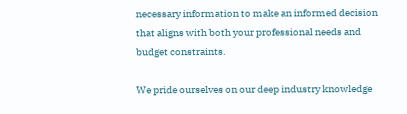necessary information to make an informed decision that aligns with both your professional needs and budget constraints.

We pride ourselves on our deep industry knowledge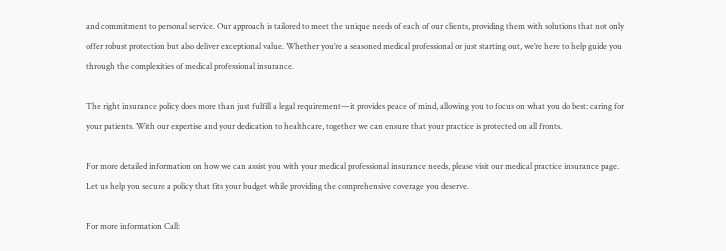and commitment to personal service. Our approach is tailored to meet the unique needs of each of our clients, providing them with solutions that not only offer robust protection but also deliver exceptional value. Whether you’re a seasoned medical professional or just starting out, we’re here to help guide you through the complexities of medical professional insurance.

The right insurance policy does more than just fulfill a legal requirement—it provides peace of mind, allowing you to focus on what you do best: caring for your patients. With our expertise and your dedication to healthcare, together we can ensure that your practice is protected on all fronts.

For more detailed information on how we can assist you with your medical professional insurance needs, please visit our medical practice insurance page. Let us help you secure a policy that fits your budget while providing the comprehensive coverage you deserve.

For more information Call: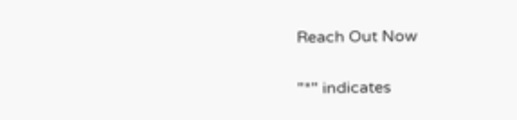Reach Out Now

"*" indicates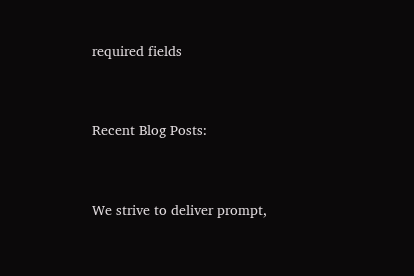required fields


Recent Blog Posts:


We strive to deliver prompt,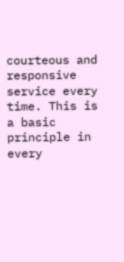courteous and responsive service every time. This is a basic principle in every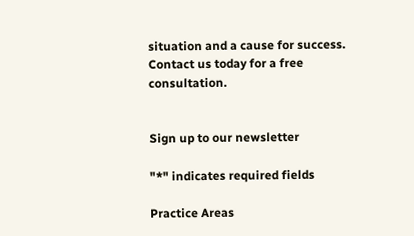situation and a cause for success. Contact us today for a free consultation.


Sign up to our newsletter

"*" indicates required fields

Practice Areas